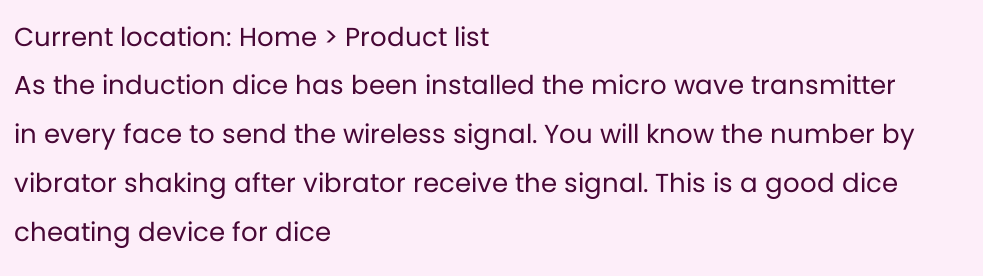Current location: Home > Product list
As the induction dice has been installed the micro wave transmitter in every face to send the wireless signal. You will know the number by vibrator shaking after vibrator receive the signal. This is a good dice cheating device for dice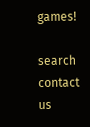games!

search contact us